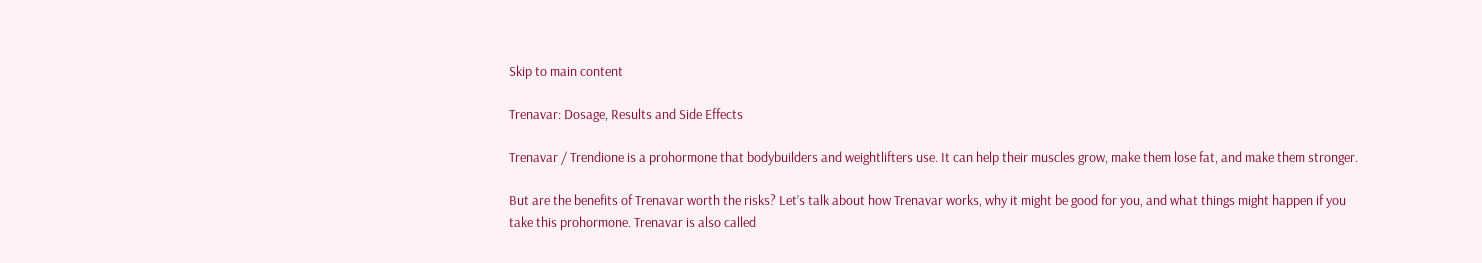Skip to main content

Trenavar: Dosage, Results and Side Effects

Trenavar / Trendione is a prohormone that bodybuilders and weightlifters use. It can help their muscles grow, make them lose fat, and make them stronger.

But are the benefits of Trenavar worth the risks? Let’s talk about how Trenavar works, why it might be good for you, and what things might happen if you take this prohormone. Trenavar is also called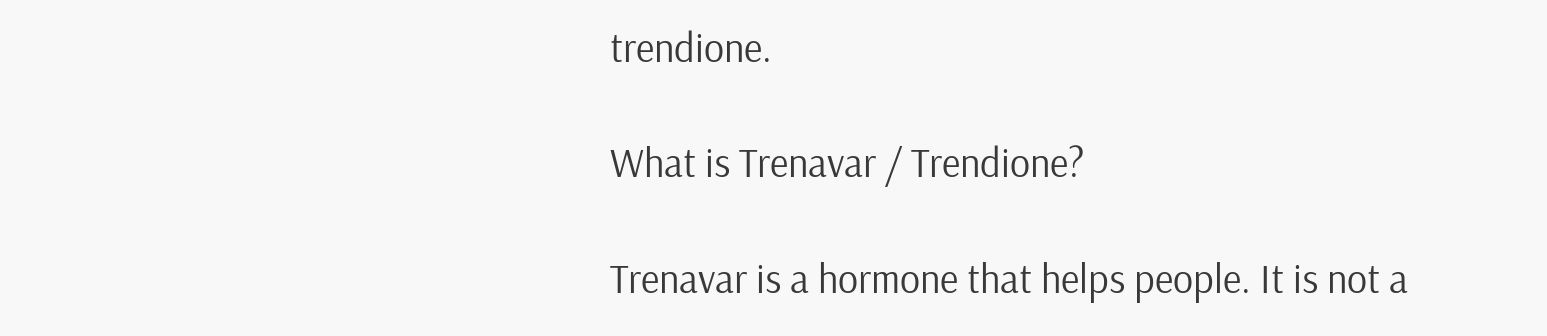trendione.

What is Trenavar / Trendione?

Trenavar is a hormone that helps people. It is not a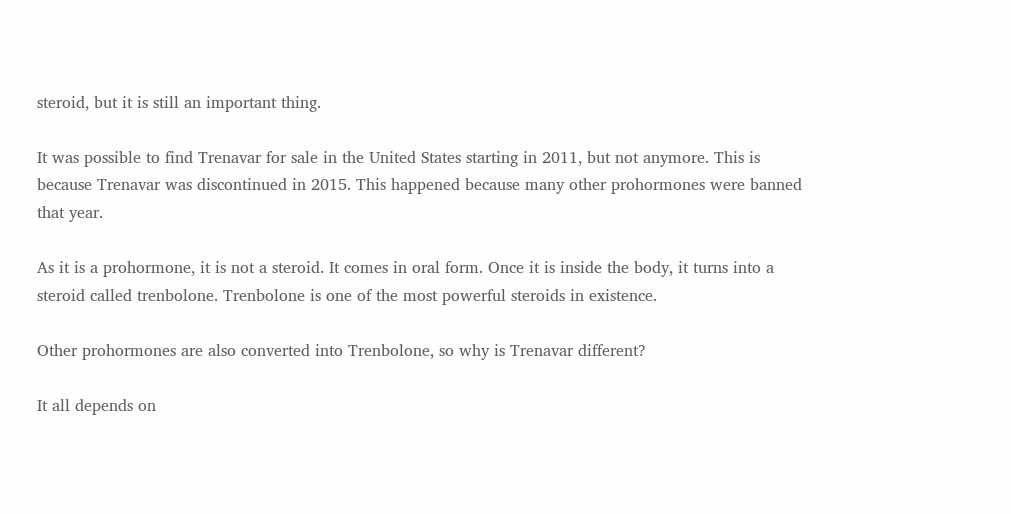steroid, but it is still an important thing.

It was possible to find Trenavar for sale in the United States starting in 2011, but not anymore. This is because Trenavar was discontinued in 2015. This happened because many other prohormones were banned that year.

As it is a prohormone, it is not a steroid. It comes in oral form. Once it is inside the body, it turns into a steroid called trenbolone. Trenbolone is one of the most powerful steroids in existence.

Other prohormones are also converted into Trenbolone, so why is Trenavar different?

It all depends on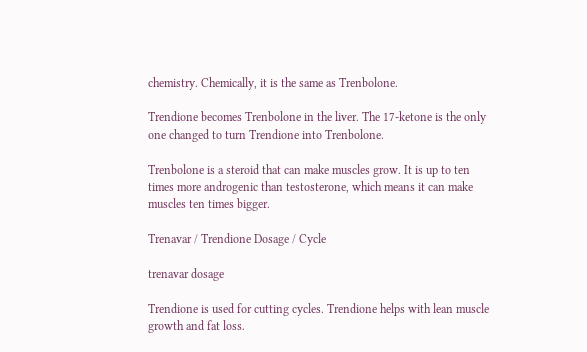chemistry. Chemically, it is the same as Trenbolone.

Trendione becomes Trenbolone in the liver. The 17-ketone is the only one changed to turn Trendione into Trenbolone.

Trenbolone is a steroid that can make muscles grow. It is up to ten times more androgenic than testosterone, which means it can make muscles ten times bigger.

Trenavar / Trendione Dosage / Cycle

trenavar dosage

Trendione is used for cutting cycles. Trendione helps with lean muscle growth and fat loss.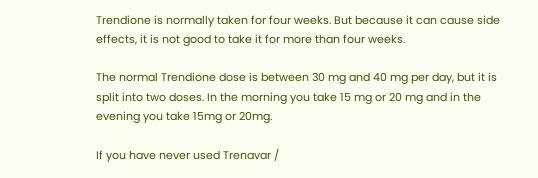Trendione is normally taken for four weeks. But because it can cause side effects, it is not good to take it for more than four weeks.

The normal Trendione dose is between 30 mg and 40 mg per day, but it is split into two doses. In the morning you take 15 mg or 20 mg and in the evening you take 15mg or 20mg.

If you have never used Trenavar /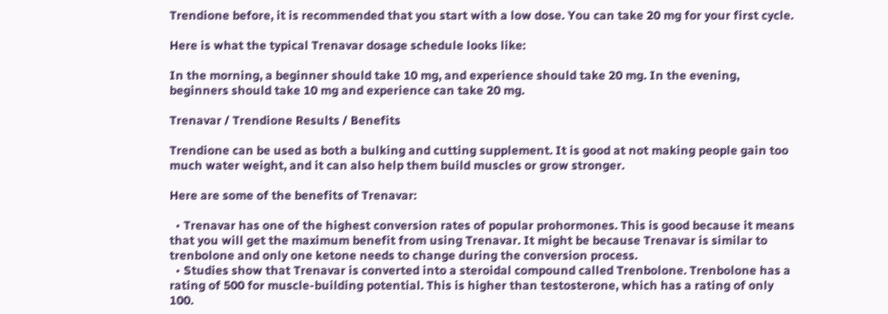Trendione before, it is recommended that you start with a low dose. You can take 20 mg for your first cycle.

Here is what the typical Trenavar dosage schedule looks like:

In the morning, a beginner should take 10 mg, and experience should take 20 mg. In the evening, beginners should take 10 mg and experience can take 20 mg.

Trenavar / Trendione Results / Benefits

Trendione can be used as both a bulking and cutting supplement. It is good at not making people gain too much water weight, and it can also help them build muscles or grow stronger.

Here are some of the benefits of Trenavar:

  • Trenavar has one of the highest conversion rates of popular prohormones. This is good because it means that you will get the maximum benefit from using Trenavar. It might be because Trenavar is similar to trenbolone and only one ketone needs to change during the conversion process.
  • Studies show that Trenavar is converted into a steroidal compound called Trenbolone. Trenbolone has a rating of 500 for muscle-building potential. This is higher than testosterone, which has a rating of only 100.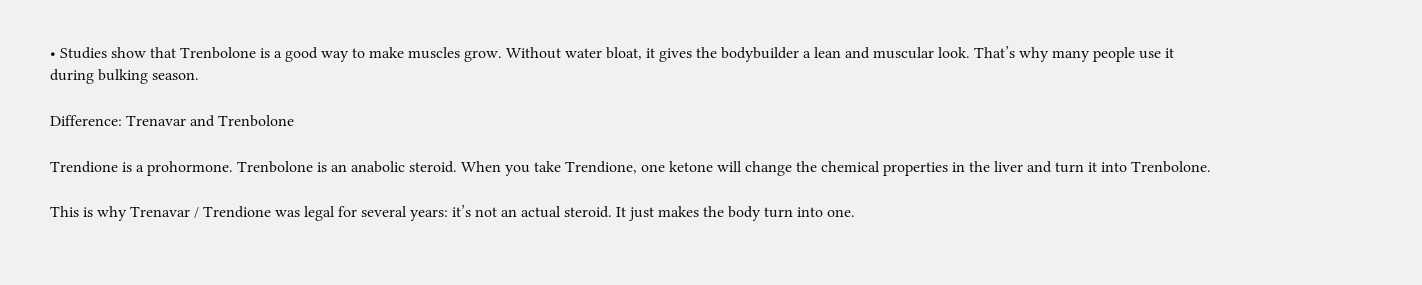• Studies show that Trenbolone is a good way to make muscles grow. Without water bloat, it gives the bodybuilder a lean and muscular look. That’s why many people use it during bulking season.

Difference: Trenavar and Trenbolone

Trendione is a prohormone. Trenbolone is an anabolic steroid. When you take Trendione, one ketone will change the chemical properties in the liver and turn it into Trenbolone.

This is why Trenavar / Trendione was legal for several years: it’s not an actual steroid. It just makes the body turn into one.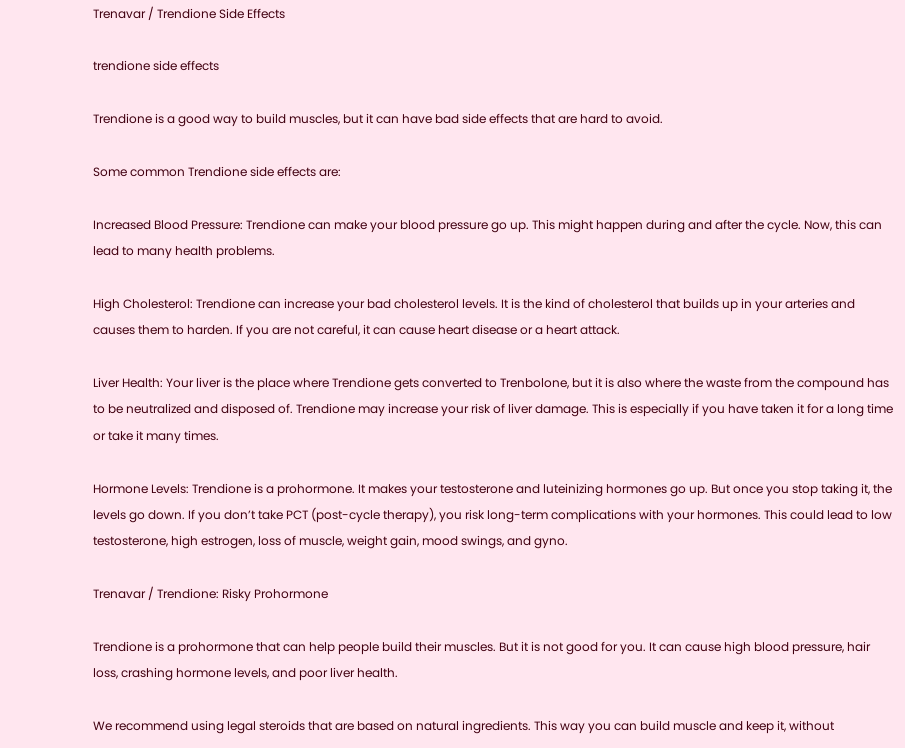Trenavar / Trendione Side Effects

trendione side effects

Trendione is a good way to build muscles, but it can have bad side effects that are hard to avoid.

Some common Trendione side effects are:

Increased Blood Pressure: Trendione can make your blood pressure go up. This might happen during and after the cycle. Now, this can lead to many health problems.

High Cholesterol: Trendione can increase your bad cholesterol levels. It is the kind of cholesterol that builds up in your arteries and causes them to harden. If you are not careful, it can cause heart disease or a heart attack.

Liver Health: Your liver is the place where Trendione gets converted to Trenbolone, but it is also where the waste from the compound has to be neutralized and disposed of. Trendione may increase your risk of liver damage. This is especially if you have taken it for a long time or take it many times.

Hormone Levels: Trendione is a prohormone. It makes your testosterone and luteinizing hormones go up. But once you stop taking it, the levels go down. If you don’t take PCT (post-cycle therapy), you risk long-term complications with your hormones. This could lead to low testosterone, high estrogen, loss of muscle, weight gain, mood swings, and gyno.

Trenavar / Trendione: Risky Prohormone

Trendione is a prohormone that can help people build their muscles. But it is not good for you. It can cause high blood pressure, hair loss, crashing hormone levels, and poor liver health.

We recommend using legal steroids that are based on natural ingredients. This way you can build muscle and keep it, without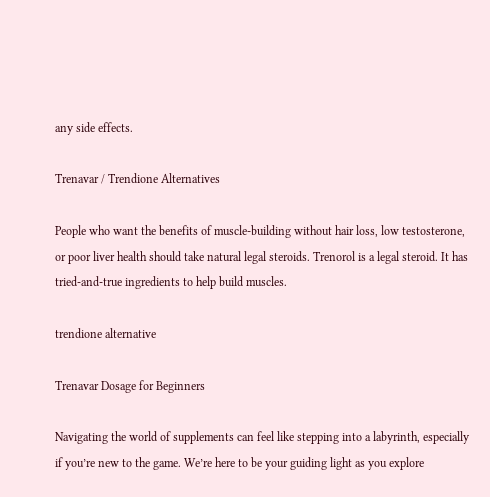any side effects.

Trenavar / Trendione Alternatives

People who want the benefits of muscle-building without hair loss, low testosterone, or poor liver health should take natural legal steroids. Trenorol is a legal steroid. It has tried-and-true ingredients to help build muscles.

trendione alternative

Trenavar Dosage for Beginners

Navigating the world of supplements can feel like stepping into a labyrinth, especially if you’re new to the game. We’re here to be your guiding light as you explore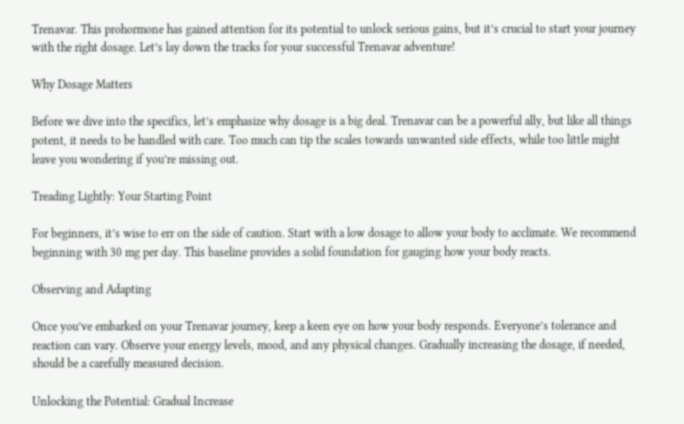Trenavar. This prohormone has gained attention for its potential to unlock serious gains, but it’s crucial to start your journey with the right dosage. Let’s lay down the tracks for your successful Trenavar adventure!

Why Dosage Matters

Before we dive into the specifics, let’s emphasize why dosage is a big deal. Trenavar can be a powerful ally, but like all things potent, it needs to be handled with care. Too much can tip the scales towards unwanted side effects, while too little might leave you wondering if you’re missing out.

Treading Lightly: Your Starting Point

For beginners, it’s wise to err on the side of caution. Start with a low dosage to allow your body to acclimate. We recommend beginning with 30 mg per day. This baseline provides a solid foundation for gauging how your body reacts.

Observing and Adapting

Once you’ve embarked on your Trenavar journey, keep a keen eye on how your body responds. Everyone’s tolerance and reaction can vary. Observe your energy levels, mood, and any physical changes. Gradually increasing the dosage, if needed, should be a carefully measured decision.

Unlocking the Potential: Gradual Increase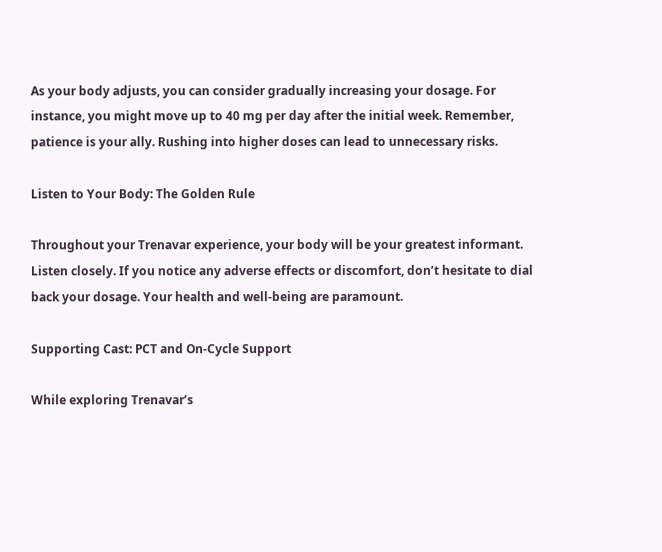As your body adjusts, you can consider gradually increasing your dosage. For instance, you might move up to 40 mg per day after the initial week. Remember, patience is your ally. Rushing into higher doses can lead to unnecessary risks.

Listen to Your Body: The Golden Rule

Throughout your Trenavar experience, your body will be your greatest informant. Listen closely. If you notice any adverse effects or discomfort, don’t hesitate to dial back your dosage. Your health and well-being are paramount.

Supporting Cast: PCT and On-Cycle Support

While exploring Trenavar’s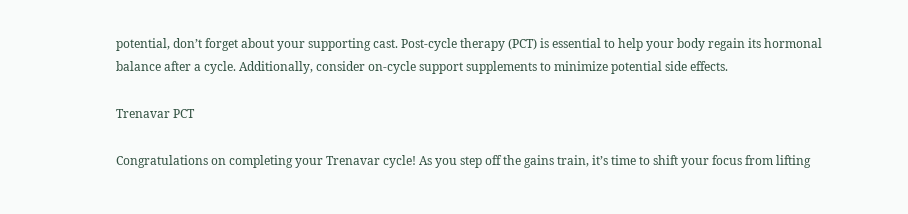potential, don’t forget about your supporting cast. Post-cycle therapy (PCT) is essential to help your body regain its hormonal balance after a cycle. Additionally, consider on-cycle support supplements to minimize potential side effects.

Trenavar PCT

Congratulations on completing your Trenavar cycle! As you step off the gains train, it’s time to shift your focus from lifting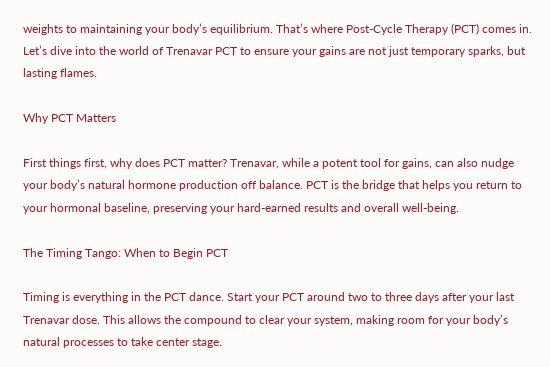weights to maintaining your body’s equilibrium. That’s where Post-Cycle Therapy (PCT) comes in. Let’s dive into the world of Trenavar PCT to ensure your gains are not just temporary sparks, but lasting flames.

Why PCT Matters

First things first, why does PCT matter? Trenavar, while a potent tool for gains, can also nudge your body’s natural hormone production off balance. PCT is the bridge that helps you return to your hormonal baseline, preserving your hard-earned results and overall well-being.

The Timing Tango: When to Begin PCT

Timing is everything in the PCT dance. Start your PCT around two to three days after your last Trenavar dose. This allows the compound to clear your system, making room for your body’s natural processes to take center stage.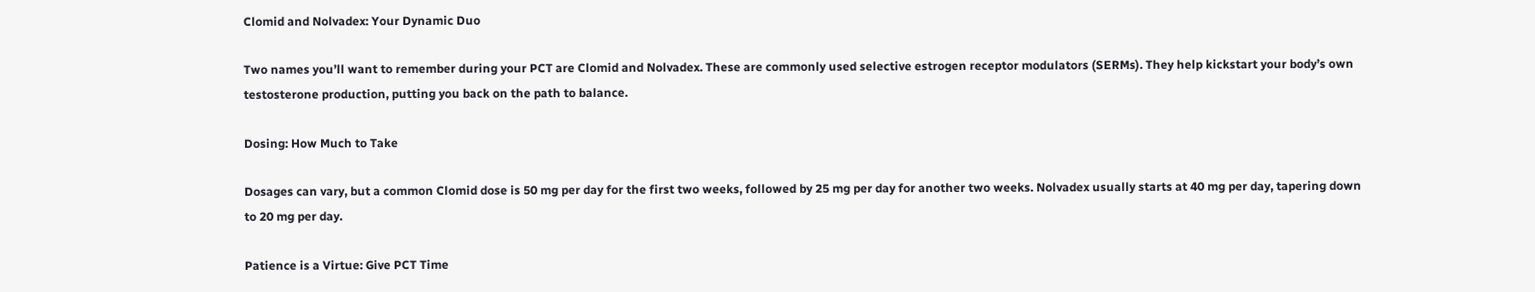Clomid and Nolvadex: Your Dynamic Duo

Two names you’ll want to remember during your PCT are Clomid and Nolvadex. These are commonly used selective estrogen receptor modulators (SERMs). They help kickstart your body’s own testosterone production, putting you back on the path to balance.

Dosing: How Much to Take

Dosages can vary, but a common Clomid dose is 50 mg per day for the first two weeks, followed by 25 mg per day for another two weeks. Nolvadex usually starts at 40 mg per day, tapering down to 20 mg per day.

Patience is a Virtue: Give PCT Time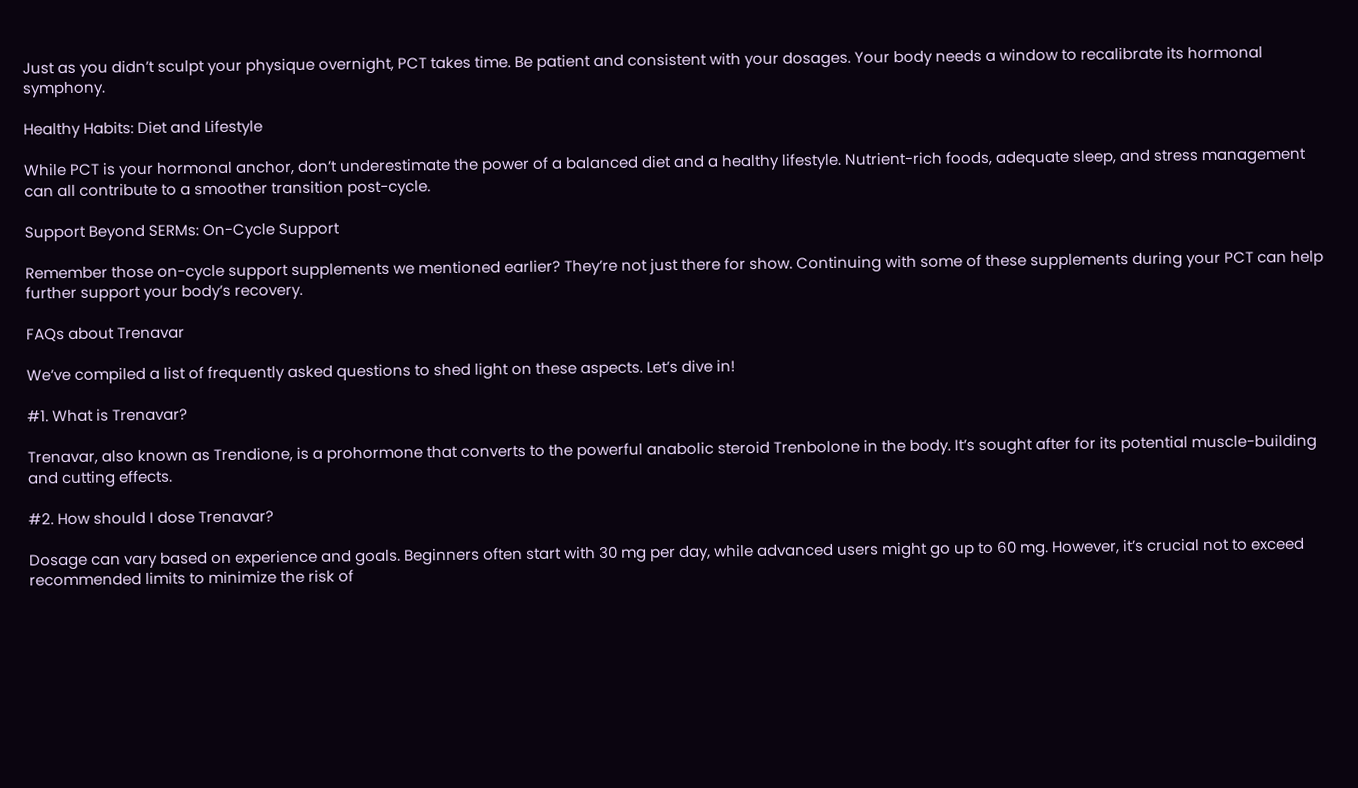Just as you didn’t sculpt your physique overnight, PCT takes time. Be patient and consistent with your dosages. Your body needs a window to recalibrate its hormonal symphony.

Healthy Habits: Diet and Lifestyle

While PCT is your hormonal anchor, don’t underestimate the power of a balanced diet and a healthy lifestyle. Nutrient-rich foods, adequate sleep, and stress management can all contribute to a smoother transition post-cycle.

Support Beyond SERMs: On-Cycle Support

Remember those on-cycle support supplements we mentioned earlier? They’re not just there for show. Continuing with some of these supplements during your PCT can help further support your body’s recovery.

FAQs about Trenavar

We’ve compiled a list of frequently asked questions to shed light on these aspects. Let’s dive in!

#1. What is Trenavar?

Trenavar, also known as Trendione, is a prohormone that converts to the powerful anabolic steroid Trenbolone in the body. It’s sought after for its potential muscle-building and cutting effects.

#2. How should I dose Trenavar?

Dosage can vary based on experience and goals. Beginners often start with 30 mg per day, while advanced users might go up to 60 mg. However, it’s crucial not to exceed recommended limits to minimize the risk of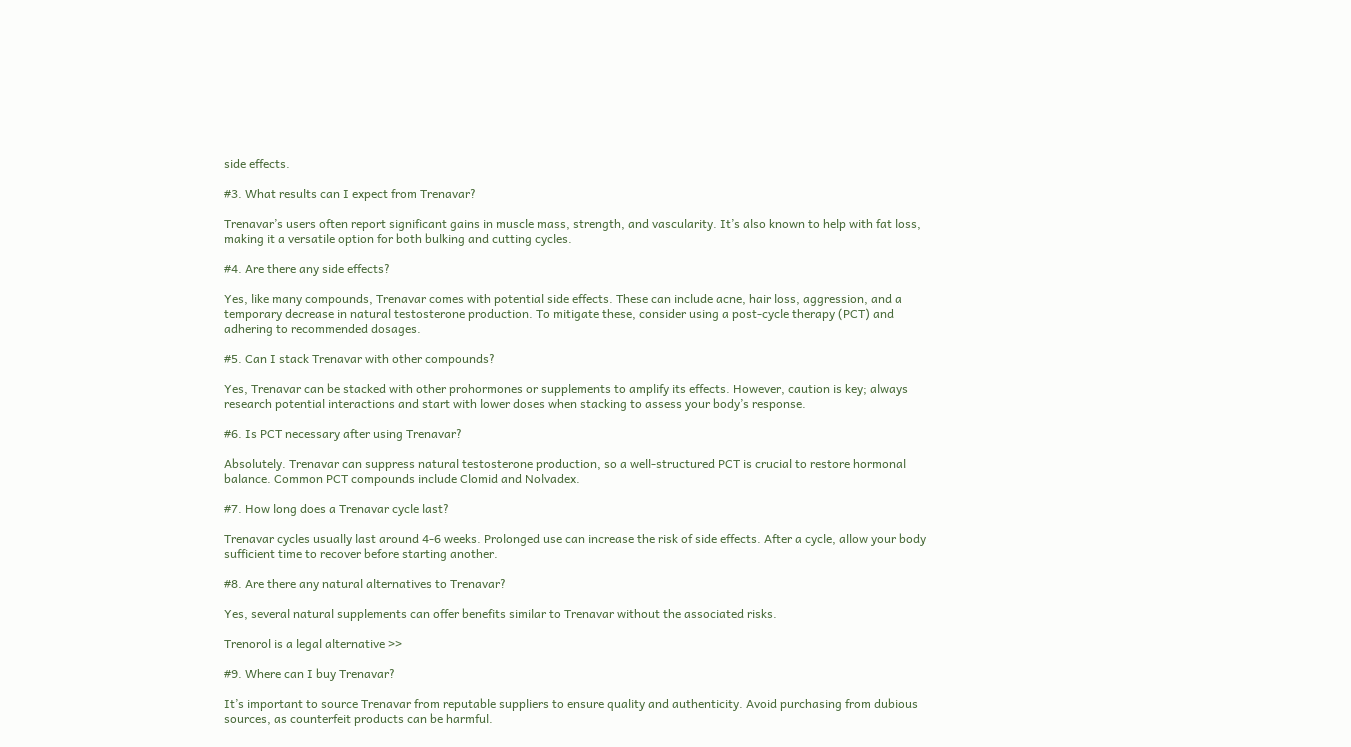side effects.

#3. What results can I expect from Trenavar?

Trenavar’s users often report significant gains in muscle mass, strength, and vascularity. It’s also known to help with fat loss, making it a versatile option for both bulking and cutting cycles.

#4. Are there any side effects?

Yes, like many compounds, Trenavar comes with potential side effects. These can include acne, hair loss, aggression, and a temporary decrease in natural testosterone production. To mitigate these, consider using a post-cycle therapy (PCT) and adhering to recommended dosages.

#5. Can I stack Trenavar with other compounds?

Yes, Trenavar can be stacked with other prohormones or supplements to amplify its effects. However, caution is key; always research potential interactions and start with lower doses when stacking to assess your body’s response.

#6. Is PCT necessary after using Trenavar?

Absolutely. Trenavar can suppress natural testosterone production, so a well-structured PCT is crucial to restore hormonal balance. Common PCT compounds include Clomid and Nolvadex.

#7. How long does a Trenavar cycle last?

Trenavar cycles usually last around 4-6 weeks. Prolonged use can increase the risk of side effects. After a cycle, allow your body sufficient time to recover before starting another.

#8. Are there any natural alternatives to Trenavar?

Yes, several natural supplements can offer benefits similar to Trenavar without the associated risks.

Trenorol is a legal alternative >>

#9. Where can I buy Trenavar?

It’s important to source Trenavar from reputable suppliers to ensure quality and authenticity. Avoid purchasing from dubious sources, as counterfeit products can be harmful.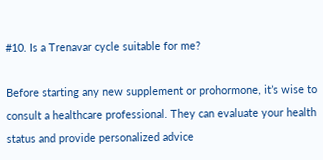#10. Is a Trenavar cycle suitable for me?

Before starting any new supplement or prohormone, it’s wise to consult a healthcare professional. They can evaluate your health status and provide personalized advice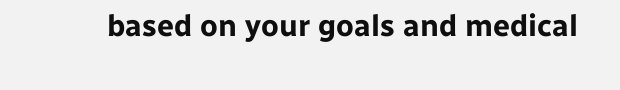based on your goals and medical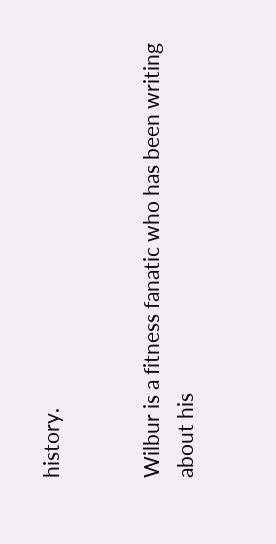history.


Wilbur is a fitness fanatic who has been writing about his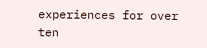experiences for over ten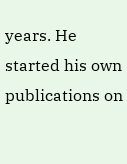years. He started his own publications on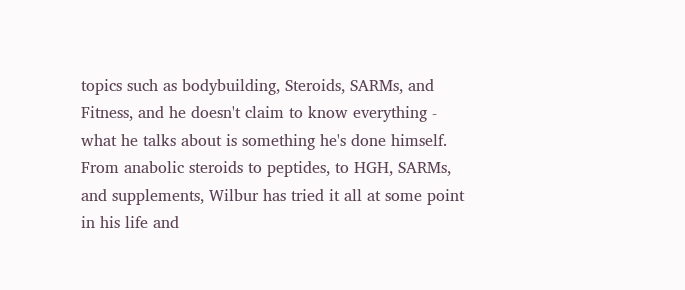topics such as bodybuilding, Steroids, SARMs, and Fitness, and he doesn't claim to know everything - what he talks about is something he's done himself. From anabolic steroids to peptides, to HGH, SARMs, and supplements, Wilbur has tried it all at some point in his life and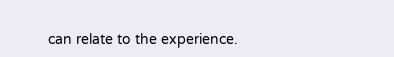can relate to the experience.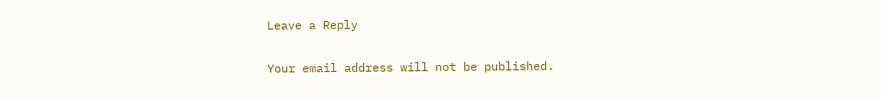Leave a Reply

Your email address will not be published.